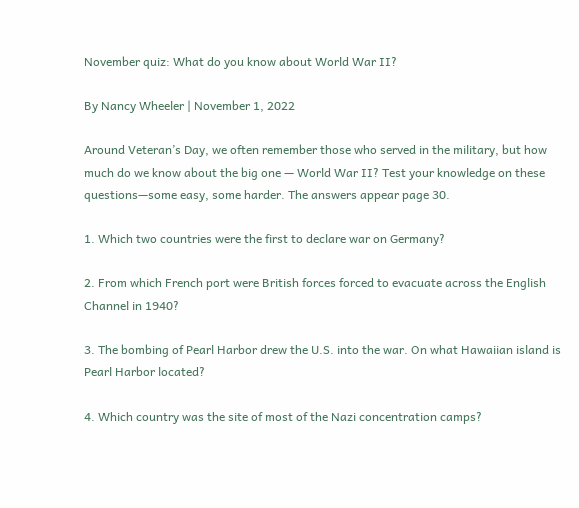November quiz: What do you know about World War II?

By Nancy Wheeler | November 1, 2022

Around Veteran’s Day, we often remember those who served in the military, but how much do we know about the big one — World War II? Test your knowledge on these questions—some easy, some harder. The answers appear page 30.

1. Which two countries were the first to declare war on Germany?

2. From which French port were British forces forced to evacuate across the English Channel in 1940?

3. The bombing of Pearl Harbor drew the U.S. into the war. On what Hawaiian island is Pearl Harbor located?

4. Which country was the site of most of the Nazi concentration camps?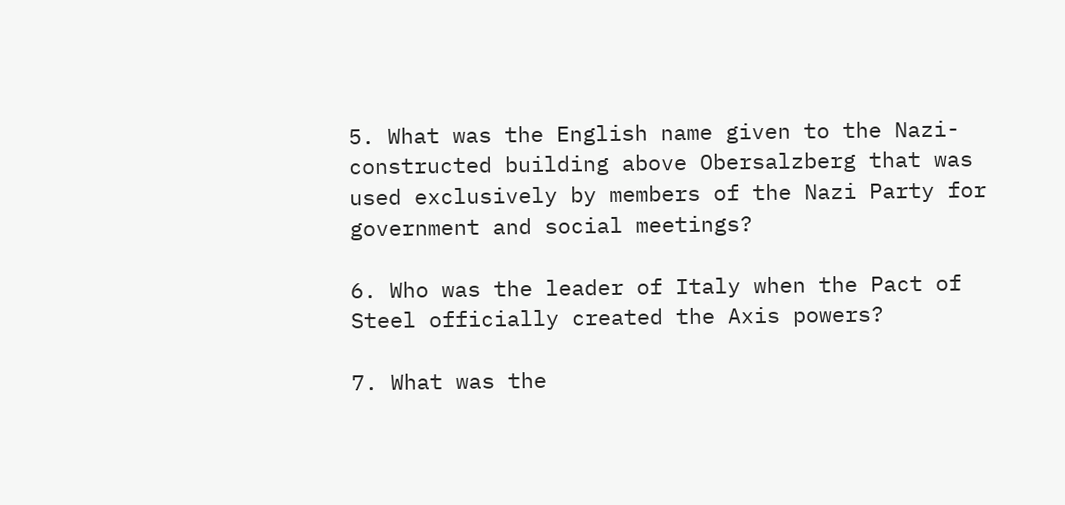5. What was the English name given to the Nazi-constructed building above Obersalzberg that was used exclusively by members of the Nazi Party for government and social meetings?

6. Who was the leader of Italy when the Pact of Steel officially created the Axis powers?

7. What was the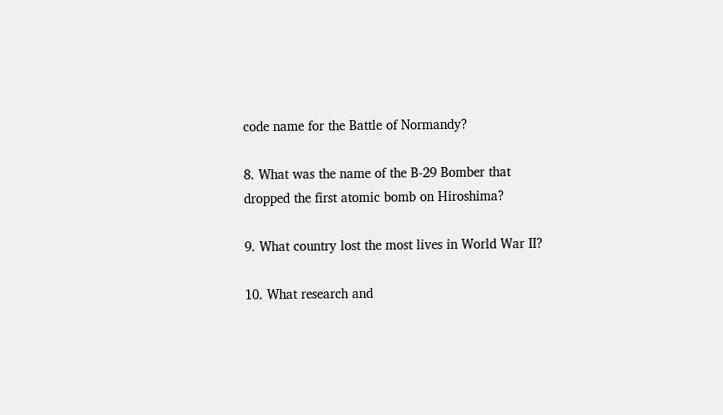code name for the Battle of Normandy?

8. What was the name of the B-29 Bomber that dropped the first atomic bomb on Hiroshima?

9. What country lost the most lives in World War II?

10. What research and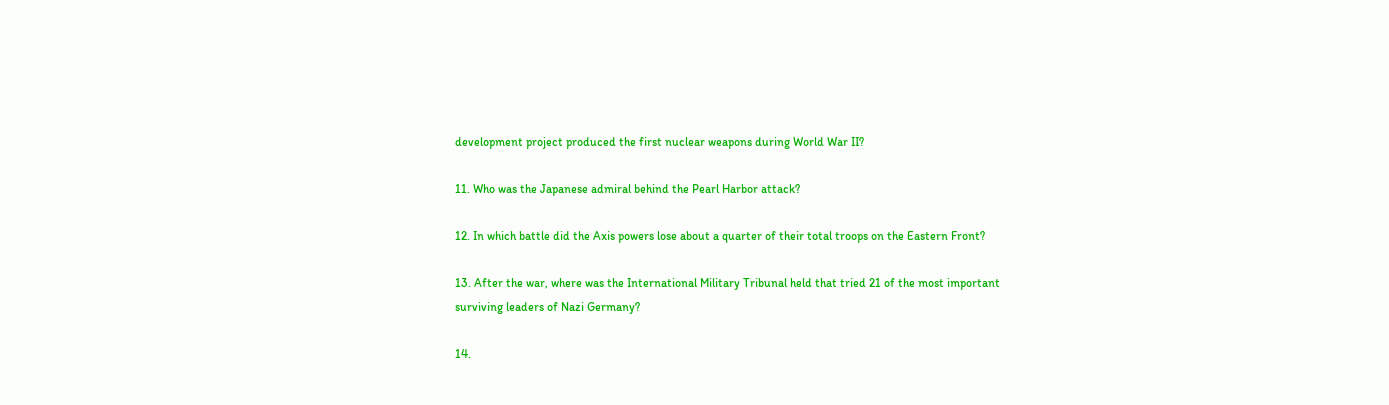development project produced the first nuclear weapons during World War II?

11. Who was the Japanese admiral behind the Pearl Harbor attack?

12. In which battle did the Axis powers lose about a quarter of their total troops on the Eastern Front?

13. After the war, where was the International Military Tribunal held that tried 21 of the most important surviving leaders of Nazi Germany?

14.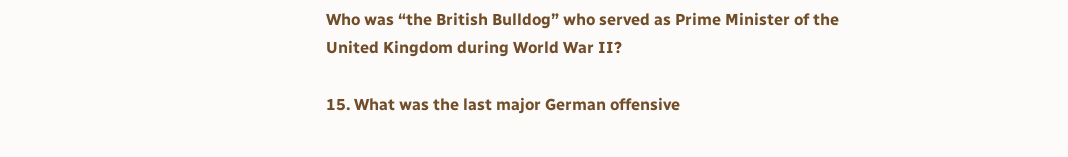Who was “the British Bulldog” who served as Prime Minister of the United Kingdom during World War II?

15. What was the last major German offensive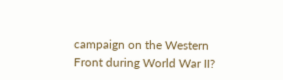campaign on the Western Front during World War II?